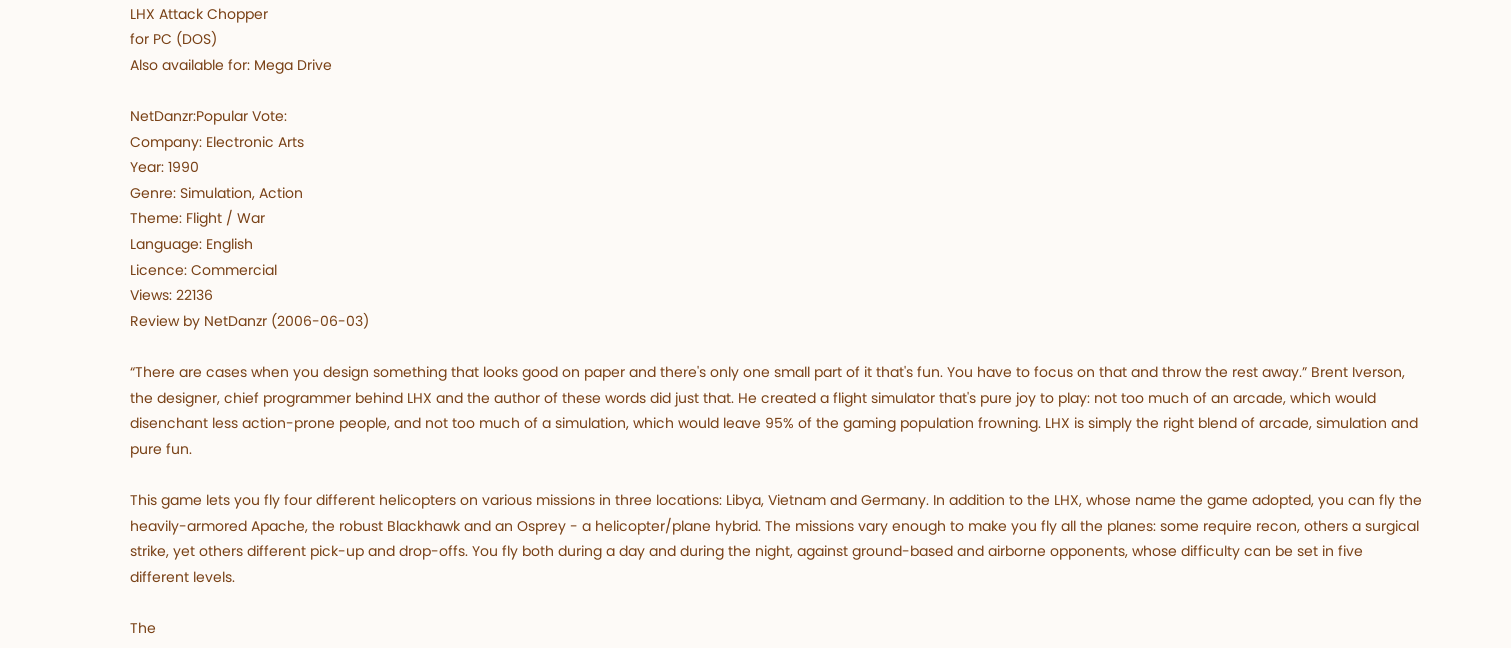LHX Attack Chopper
for PC (DOS)
Also available for: Mega Drive

NetDanzr:Popular Vote:
Company: Electronic Arts
Year: 1990
Genre: Simulation, Action
Theme: Flight / War
Language: English
Licence: Commercial
Views: 22136
Review by NetDanzr (2006-06-03)

“There are cases when you design something that looks good on paper and there's only one small part of it that's fun. You have to focus on that and throw the rest away.” Brent Iverson, the designer, chief programmer behind LHX and the author of these words did just that. He created a flight simulator that's pure joy to play: not too much of an arcade, which would disenchant less action-prone people, and not too much of a simulation, which would leave 95% of the gaming population frowning. LHX is simply the right blend of arcade, simulation and pure fun.

This game lets you fly four different helicopters on various missions in three locations: Libya, Vietnam and Germany. In addition to the LHX, whose name the game adopted, you can fly the heavily-armored Apache, the robust Blackhawk and an Osprey - a helicopter/plane hybrid. The missions vary enough to make you fly all the planes: some require recon, others a surgical strike, yet others different pick-up and drop-offs. You fly both during a day and during the night, against ground-based and airborne opponents, whose difficulty can be set in five different levels.

The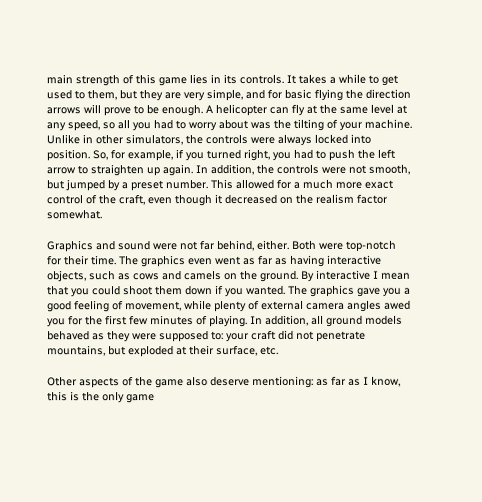main strength of this game lies in its controls. It takes a while to get used to them, but they are very simple, and for basic flying the direction arrows will prove to be enough. A helicopter can fly at the same level at any speed, so all you had to worry about was the tilting of your machine. Unlike in other simulators, the controls were always locked into position. So, for example, if you turned right, you had to push the left arrow to straighten up again. In addition, the controls were not smooth, but jumped by a preset number. This allowed for a much more exact control of the craft, even though it decreased on the realism factor somewhat.

Graphics and sound were not far behind, either. Both were top-notch for their time. The graphics even went as far as having interactive objects, such as cows and camels on the ground. By interactive I mean that you could shoot them down if you wanted. The graphics gave you a good feeling of movement, while plenty of external camera angles awed you for the first few minutes of playing. In addition, all ground models behaved as they were supposed to: your craft did not penetrate mountains, but exploded at their surface, etc.

Other aspects of the game also deserve mentioning: as far as I know, this is the only game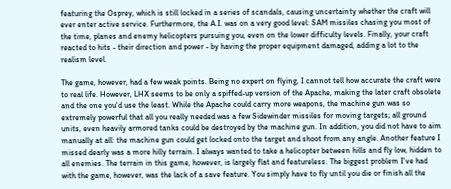featuring the Osprey, which is still locked in a series of scandals, causing uncertainty whether the craft will ever enter active service. Furthermore, the A.I. was on a very good level: SAM missiles chasing you most of the time, planes and enemy helicopters pursuing you, even on the lower difficulty levels. Finally, your craft reacted to hits - their direction and power - by having the proper equipment damaged, adding a lot to the realism level.

The game, however, had a few weak points. Being no expert on flying, I cannot tell how accurate the craft were to real life. However, LHX seems to be only a spiffed-up version of the Apache, making the later craft obsolete and the one you'd use the least. While the Apache could carry more weapons, the machine gun was so extremely powerful that all you really needed was a few Sidewinder missiles for moving targets; all ground units, even heavily armored tanks could be destroyed by the machine gun. In addition, you did not have to aim manually at all: the machine gun could get locked onto the target and shoot from any angle. Another feature I missed dearly was a more hilly terrain. I always wanted to take a helicopter between hills and fly low, hidden to all enemies. The terrain in this game, however, is largely flat and featureless. The biggest problem I've had with the game, however, was the lack of a save feature. You simply have to fly until you die or finish all the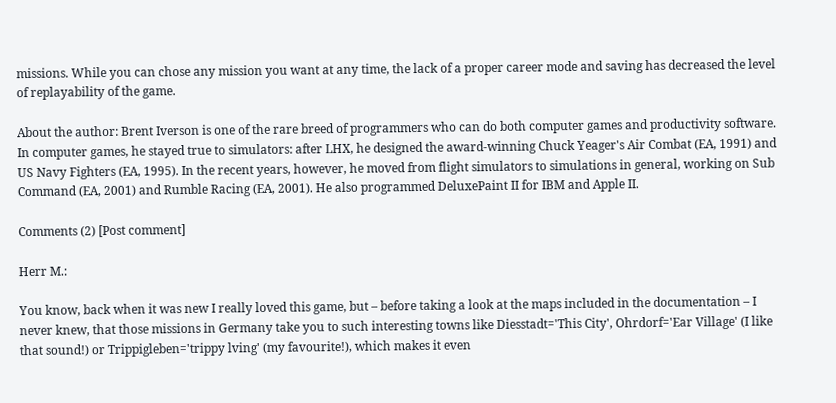missions. While you can chose any mission you want at any time, the lack of a proper career mode and saving has decreased the level of replayability of the game.

About the author: Brent Iverson is one of the rare breed of programmers who can do both computer games and productivity software. In computer games, he stayed true to simulators: after LHX, he designed the award-winning Chuck Yeager's Air Combat (EA, 1991) and US Navy Fighters (EA, 1995). In the recent years, however, he moved from flight simulators to simulations in general, working on Sub Command (EA, 2001) and Rumble Racing (EA, 2001). He also programmed DeluxePaint II for IBM and Apple II.

Comments (2) [Post comment]

Herr M.:

You know, back when it was new I really loved this game, but – before taking a look at the maps included in the documentation – I never knew, that those missions in Germany take you to such interesting towns like Diesstadt='This City', Ohrdorf='Ear Village' (I like that sound!) or Trippigleben='trippy lving' (my favourite!), which makes it even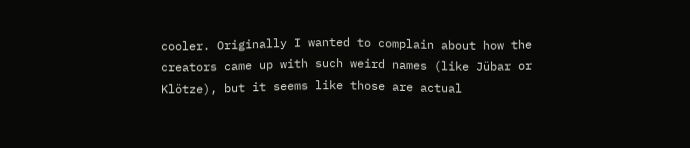cooler. Originally I wanted to complain about how the creators came up with such weird names (like Jübar or Klötze), but it seems like those are actual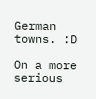German towns. :D

On a more serious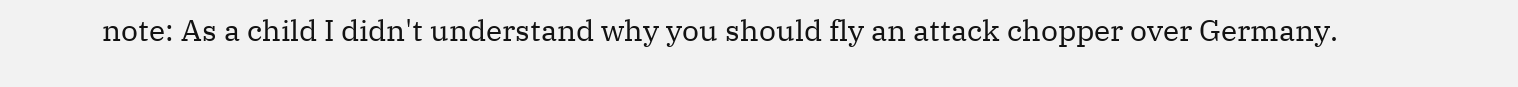note: As a child I didn't understand why you should fly an attack chopper over Germany.